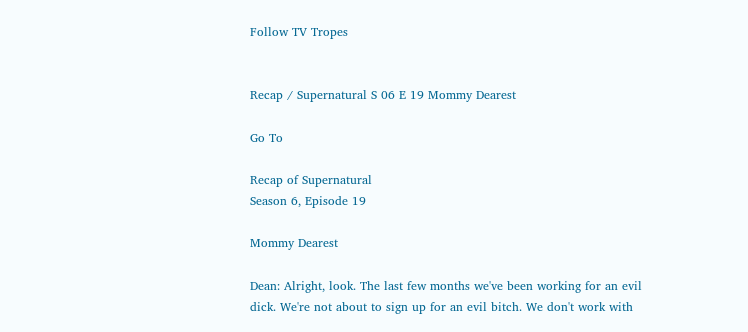Follow TV Tropes


Recap / Supernatural S 06 E 19 Mommy Dearest

Go To

Recap of Supernatural
Season 6, Episode 19

Mommy Dearest

Dean: Alright, look. The last few months we've been working for an evil dick. We're not about to sign up for an evil bitch. We don't work with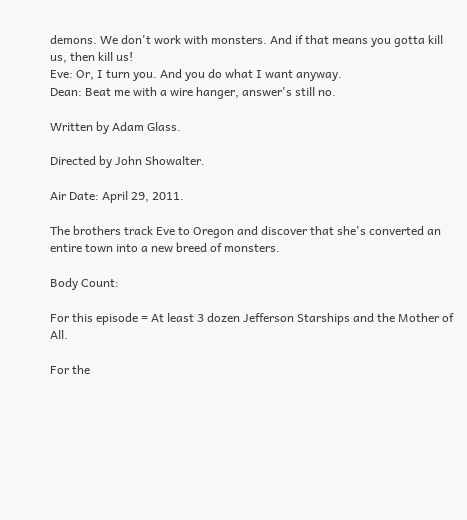demons. We don't work with monsters. And if that means you gotta kill us, then kill us!
Eve: Or, I turn you. And you do what I want anyway.
Dean: Beat me with a wire hanger, answer's still no.

Written by Adam Glass.

Directed by John Showalter.

Air Date: April 29, 2011.

The brothers track Eve to Oregon and discover that she's converted an entire town into a new breed of monsters.

Body Count:

For this episode = At least 3 dozen Jefferson Starships and the Mother of All.

For the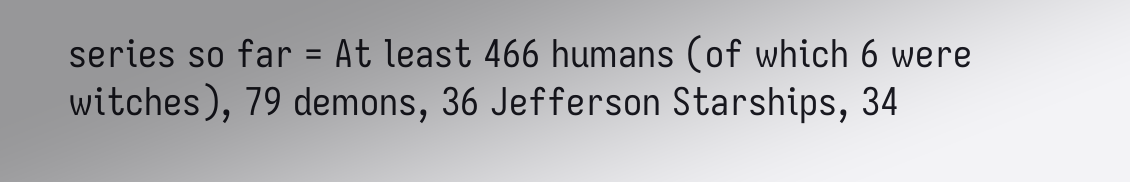series so far = At least 466 humans (of which 6 were witches), 79 demons, 36 Jefferson Starships, 34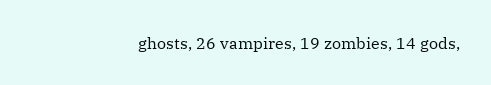ghosts, 26 vampires, 19 zombies, 14 gods,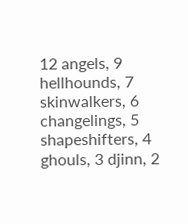12 angels, 9 hellhounds, 7 skinwalkers, 6 changelings, 5 shapeshifters, 4 ghouls, 3 djinn, 2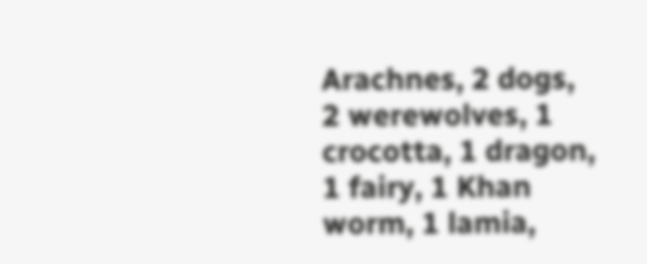Arachnes, 2 dogs, 2 werewolves, 1 crocotta, 1 dragon, 1 fairy, 1 Khan worm, 1 lamia,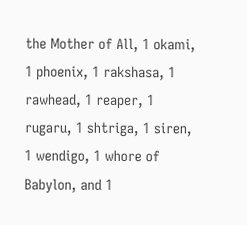the Mother of All, 1 okami, 1 phoenix, 1 rakshasa, 1 rawhead, 1 reaper, 1 rugaru, 1 shtriga, 1 siren, 1 wendigo, 1 whore of Babylon, and 1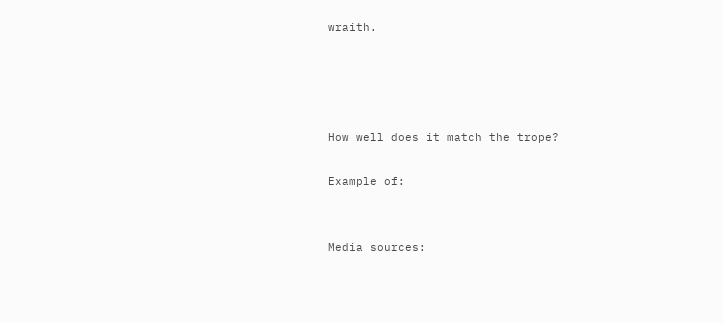wraith.




How well does it match the trope?

Example of:


Media sources: